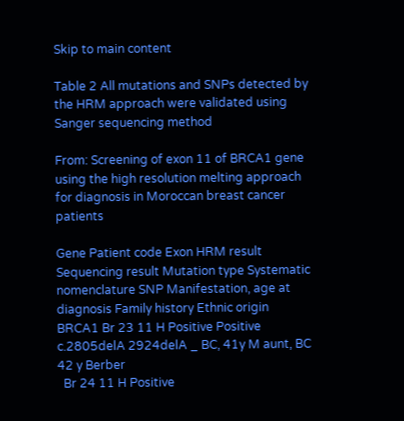Skip to main content

Table 2 All mutations and SNPs detected by the HRM approach were validated using Sanger sequencing method

From: Screening of exon 11 of BRCA1 gene using the high resolution melting approach for diagnosis in Moroccan breast cancer patients

Gene Patient code Exon HRM result Sequencing result Mutation type Systematic nomenclature SNP Manifestation, age at diagnosis Family history Ethnic origin
BRCA1 Br 23 11 H Positive Positive c.2805delA 2924delA _ BC, 41y M aunt, BC 42 y Berber
  Br 24 11 H Positive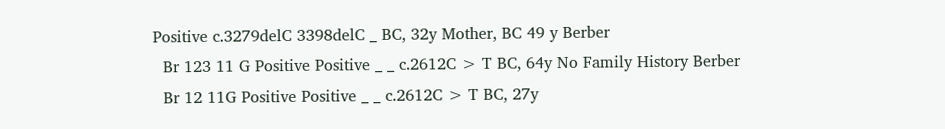Positive c.3279delC 3398delC _ BC, 32y Mother, BC 49 y Berber
  Br 123 11 G Positive Positive _ _ c.2612C > T BC, 64y No Family History Berber
  Br 12 11G Positive Positive _ _ c.2612C > T BC, 27y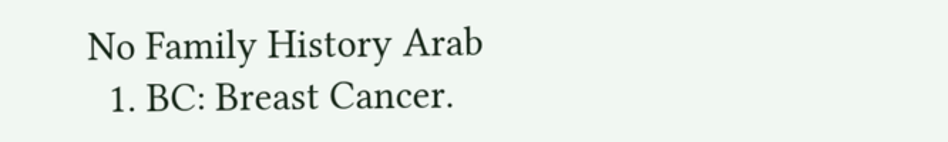No Family History Arab
  1. BC: Breast Cancer.